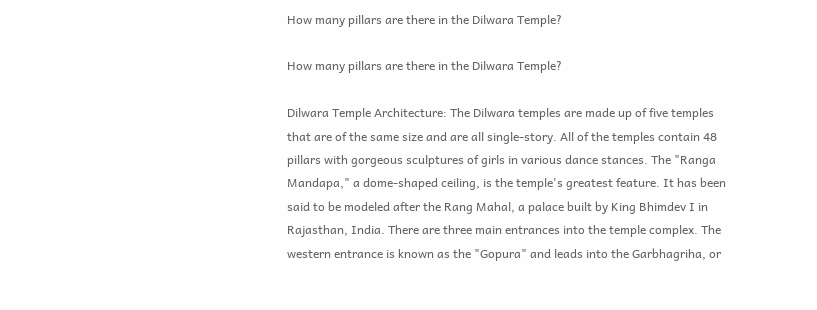How many pillars are there in the Dilwara Temple?

How many pillars are there in the Dilwara Temple?

Dilwara Temple Architecture: The Dilwara temples are made up of five temples that are of the same size and are all single-story. All of the temples contain 48 pillars with gorgeous sculptures of girls in various dance stances. The "Ranga Mandapa," a dome-shaped ceiling, is the temple's greatest feature. It has been said to be modeled after the Rang Mahal, a palace built by King Bhimdev I in Rajasthan, India. There are three main entrances into the temple complex. The western entrance is known as the "Gopura" and leads into the Garbhagriha, or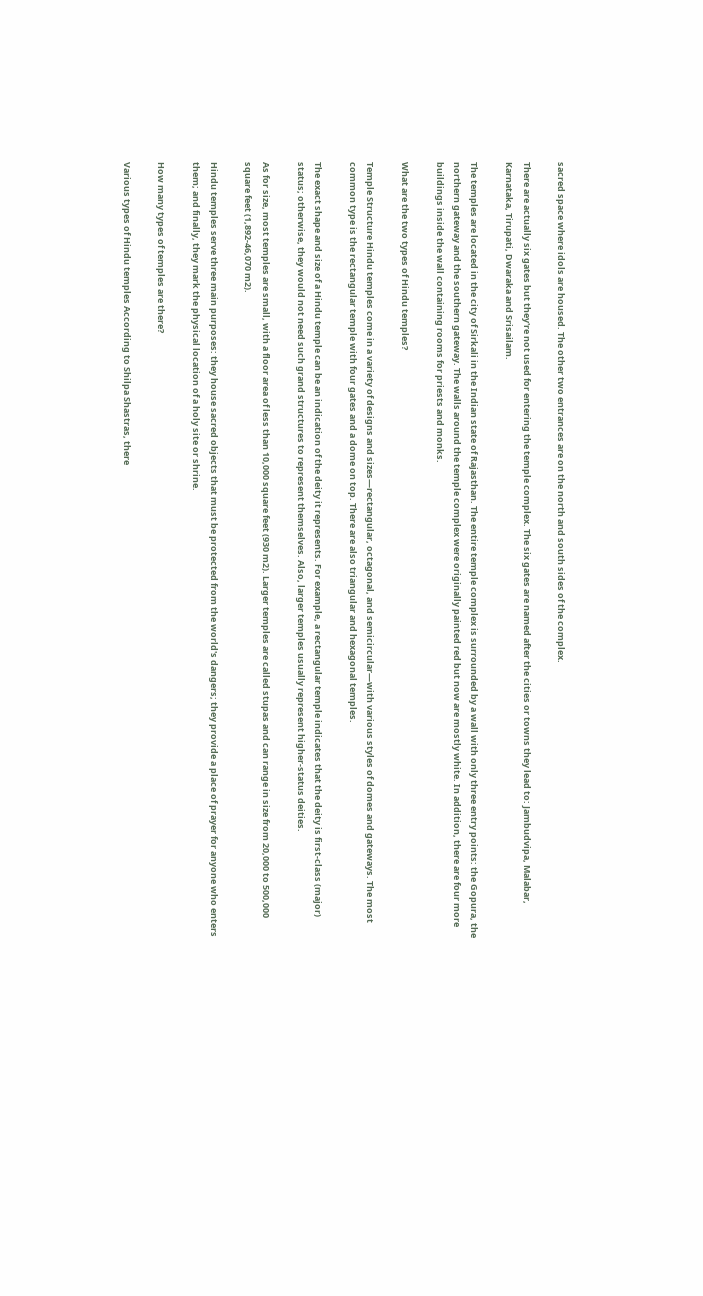sacred space where idols are housed. The other two entrances are on the north and south sides of the complex.

There are actually six gates but they're not used for entering the temple complex. The six gates are named after the cities or towns they lead to: Jambudvipa, Malabar, Karnataka, Tirupati, Dwaraka and Srisailam.

The temples are located in the city of Sirkali in the Indian state of Rajasthan. The entire temple complex is surrounded by a wall with only three entry points: the Gopura, the northern gateway and the southern gateway. The walls around the temple complex were originally painted red but now are mostly white. In addition, there are four more buildings inside the wall containing rooms for priests and monks.

What are the two types of Hindu temples?

Temple Structure Hindu temples come in a variety of designs and sizes—rectangular, octagonal, and semicircular—with various styles of domes and gateways. The most common type is the rectangular temple with four gates and a dome on top. There are also triangular and hexagonal temples.

The exact shape and size of a Hindu temple can be an indication of the deity it represents. For example, a rectangular temple indicates that the deity is first-class (major) status; otherwise, they would not need such grand structures to represent themselves. Also, larger temples usually represent higher-status deities.

As for size, most temples are small, with a floor area of less than 10,000 square feet (930 m2). Larger temples are called stupas and can range in size from 20,000 to 500,000 square feet (1,892-46,070 m2).

Hindu temples serve three main purposes: they house sacred objects that must be protected from the world's dangers; they provide a place of prayer for anyone who enters them; and finally, they mark the physical location of a holy site or shrine.

How many types of temples are there?

Various types of Hindu temples According to Shilpa Shastras, there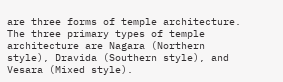are three forms of temple architecture. The three primary types of temple architecture are Nagara (Northern style), Dravida (Southern style), and Vesara (Mixed style).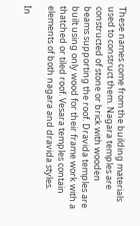These names come from the building materials used to construct them. Nagara temples are constructed of stone or brick with wooden beams supporting the roof. Dravida temples are built using only wood for their frame work with a thatched or tiled roof. Vesara temples contain elements of both nagara and dravida styles.

In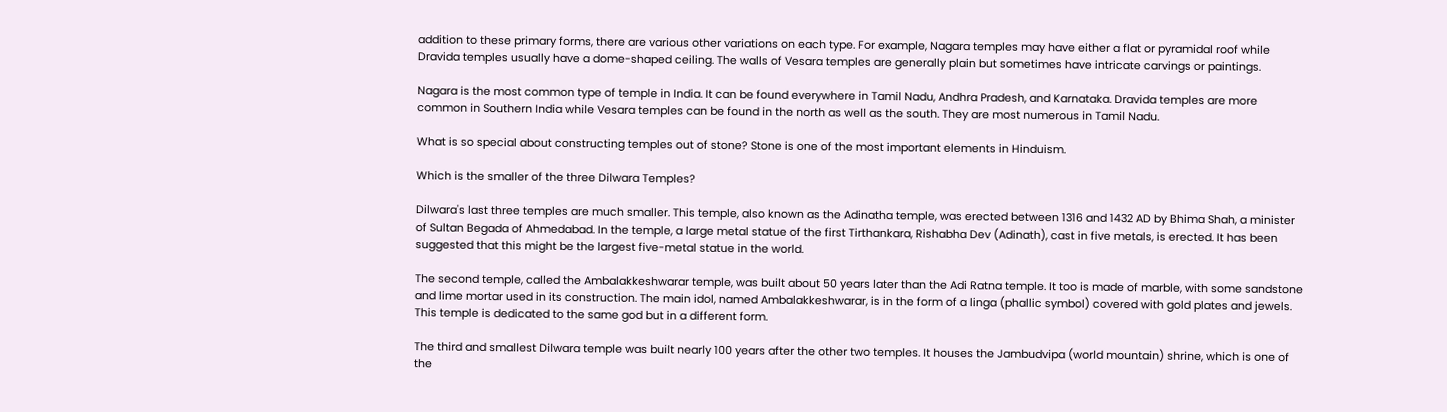addition to these primary forms, there are various other variations on each type. For example, Nagara temples may have either a flat or pyramidal roof while Dravida temples usually have a dome-shaped ceiling. The walls of Vesara temples are generally plain but sometimes have intricate carvings or paintings.

Nagara is the most common type of temple in India. It can be found everywhere in Tamil Nadu, Andhra Pradesh, and Karnataka. Dravida temples are more common in Southern India while Vesara temples can be found in the north as well as the south. They are most numerous in Tamil Nadu.

What is so special about constructing temples out of stone? Stone is one of the most important elements in Hinduism.

Which is the smaller of the three Dilwara Temples?

Dilwara's last three temples are much smaller. This temple, also known as the Adinatha temple, was erected between 1316 and 1432 AD by Bhima Shah, a minister of Sultan Begada of Ahmedabad. In the temple, a large metal statue of the first Tirthankara, Rishabha Dev (Adinath), cast in five metals, is erected. It has been suggested that this might be the largest five-metal statue in the world.

The second temple, called the Ambalakkeshwarar temple, was built about 50 years later than the Adi Ratna temple. It too is made of marble, with some sandstone and lime mortar used in its construction. The main idol, named Ambalakkeshwarar, is in the form of a linga (phallic symbol) covered with gold plates and jewels. This temple is dedicated to the same god but in a different form.

The third and smallest Dilwara temple was built nearly 100 years after the other two temples. It houses the Jambudvipa (world mountain) shrine, which is one of the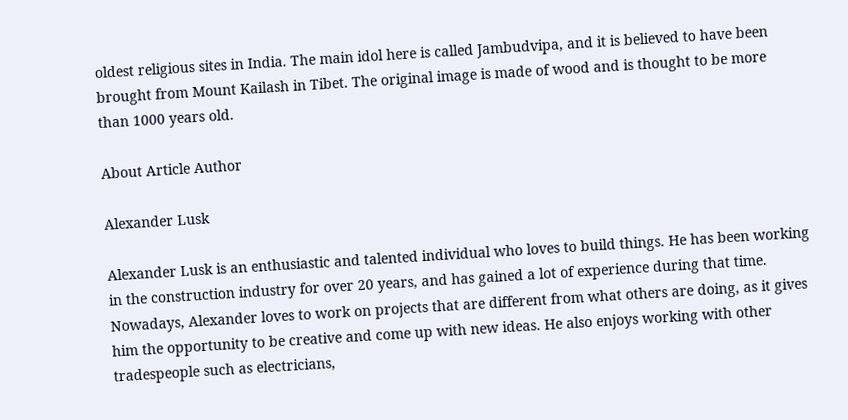oldest religious sites in India. The main idol here is called Jambudvipa, and it is believed to have been brought from Mount Kailash in Tibet. The original image is made of wood and is thought to be more than 1000 years old.

About Article Author

Alexander Lusk

Alexander Lusk is an enthusiastic and talented individual who loves to build things. He has been working in the construction industry for over 20 years, and has gained a lot of experience during that time. Nowadays, Alexander loves to work on projects that are different from what others are doing, as it gives him the opportunity to be creative and come up with new ideas. He also enjoys working with other tradespeople such as electricians,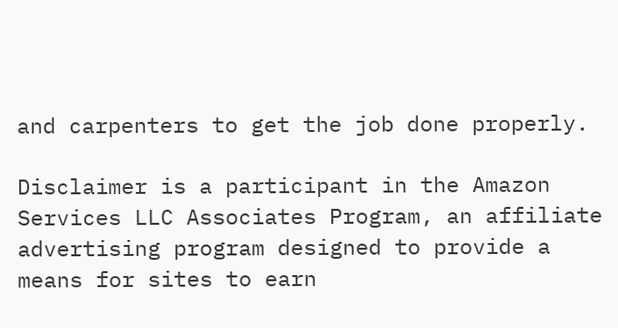and carpenters to get the job done properly.

Disclaimer is a participant in the Amazon Services LLC Associates Program, an affiliate advertising program designed to provide a means for sites to earn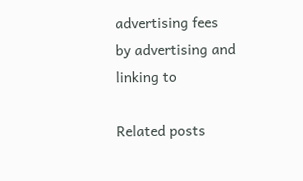advertising fees by advertising and linking to

Related posts